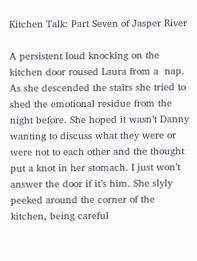Kitchen Talk: Part Seven of Jasper River

A persistent loud knocking on the kitchen door roused Laura from a  nap. As she descended the stairs she tried to shed the emotional residue from the night before. She hoped it wasn’t Danny wanting to discuss what they were or were not to each other and the thought put a knot in her stomach. I just won’t answer the door if it’s him. She slyly peeked around the corner of the kitchen, being careful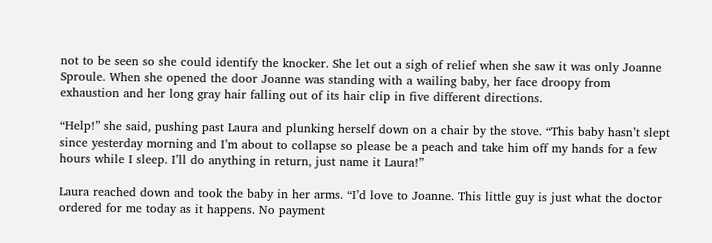not to be seen so she could identify the knocker. She let out a sigh of relief when she saw it was only Joanne Sproule. When she opened the door Joanne was standing with a wailing baby, her face droopy from exhaustion and her long gray hair falling out of its hair clip in five different directions.

“Help!” she said, pushing past Laura and plunking herself down on a chair by the stove. “This baby hasn’t slept since yesterday morning and I’m about to collapse so please be a peach and take him off my hands for a few hours while I sleep. I’ll do anything in return, just name it Laura!”

Laura reached down and took the baby in her arms. “I’d love to Joanne. This little guy is just what the doctor ordered for me today as it happens. No payment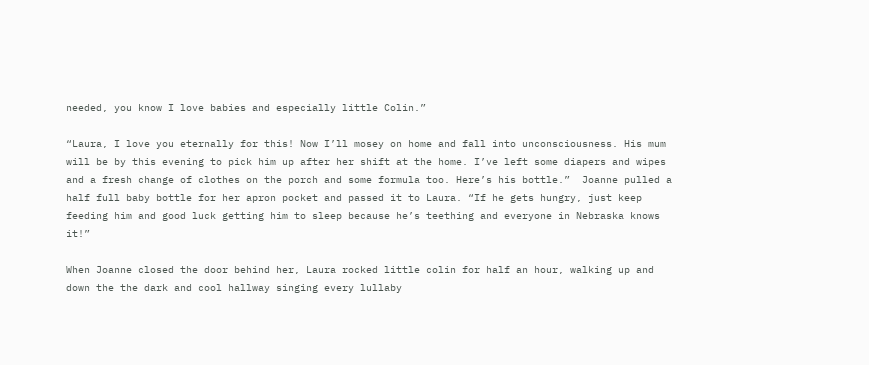needed, you know I love babies and especially little Colin.”

“Laura, I love you eternally for this! Now I’ll mosey on home and fall into unconsciousness. His mum will be by this evening to pick him up after her shift at the home. I’ve left some diapers and wipes and a fresh change of clothes on the porch and some formula too. Here’s his bottle.”  Joanne pulled a half full baby bottle for her apron pocket and passed it to Laura. “If he gets hungry, just keep feeding him and good luck getting him to sleep because he’s teething and everyone in Nebraska knows it!”

When Joanne closed the door behind her, Laura rocked little colin for half an hour, walking up and down the the dark and cool hallway singing every lullaby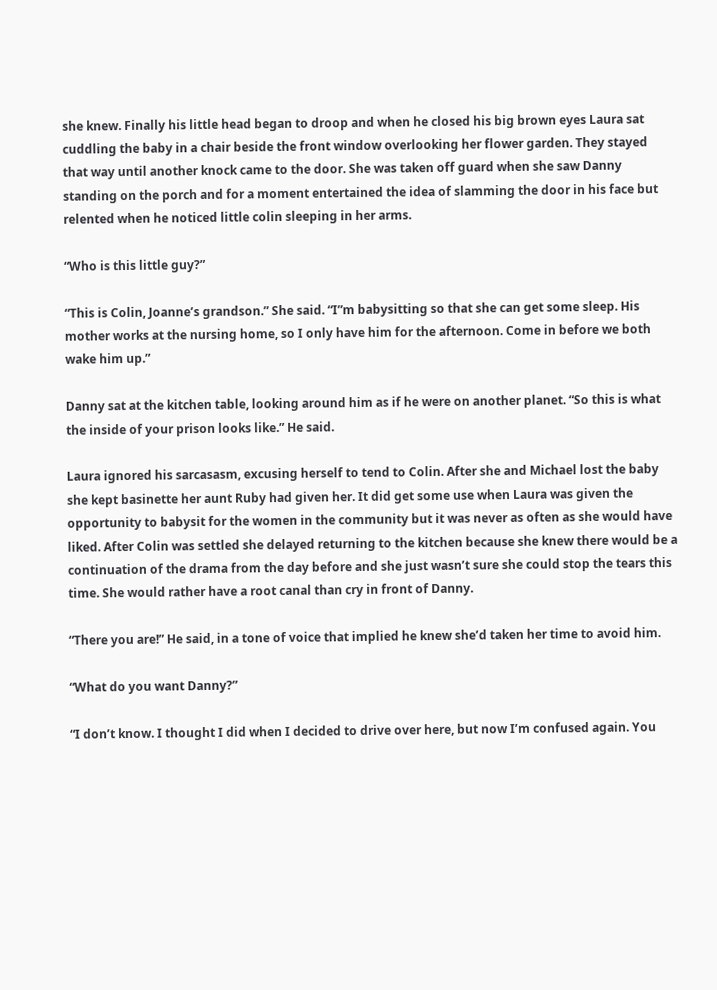she knew. Finally his little head began to droop and when he closed his big brown eyes Laura sat cuddling the baby in a chair beside the front window overlooking her flower garden. They stayed that way until another knock came to the door. She was taken off guard when she saw Danny standing on the porch and for a moment entertained the idea of slamming the door in his face but relented when he noticed little colin sleeping in her arms.

“Who is this little guy?”

“This is Colin, Joanne’s grandson.” She said. “I”m babysitting so that she can get some sleep. His mother works at the nursing home, so I only have him for the afternoon. Come in before we both wake him up.”

Danny sat at the kitchen table, looking around him as if he were on another planet. “So this is what the inside of your prison looks like.” He said.

Laura ignored his sarcasasm, excusing herself to tend to Colin. After she and Michael lost the baby she kept basinette her aunt Ruby had given her. It did get some use when Laura was given the opportunity to babysit for the women in the community but it was never as often as she would have liked. After Colin was settled she delayed returning to the kitchen because she knew there would be a continuation of the drama from the day before and she just wasn’t sure she could stop the tears this time. She would rather have a root canal than cry in front of Danny.

“There you are!” He said, in a tone of voice that implied he knew she’d taken her time to avoid him.

“What do you want Danny?”

“I don’t know. I thought I did when I decided to drive over here, but now I’m confused again. You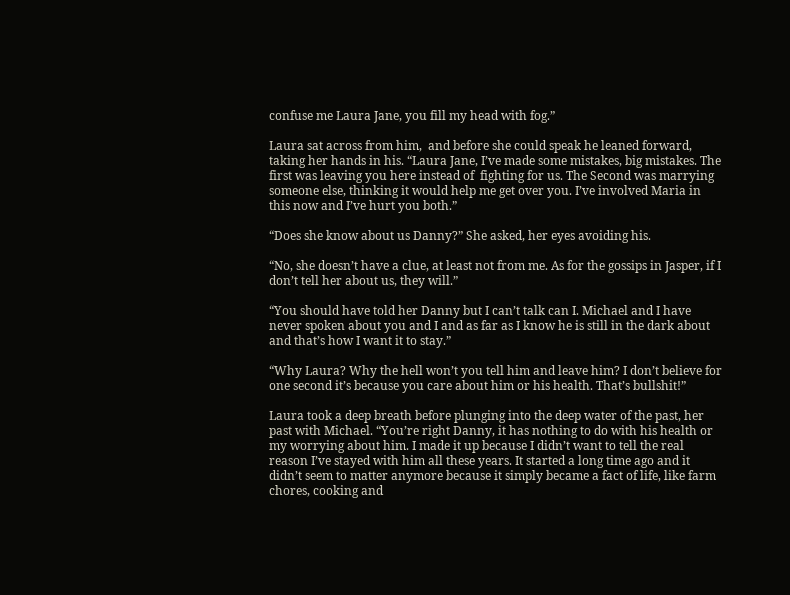confuse me Laura Jane, you fill my head with fog.”

Laura sat across from him,  and before she could speak he leaned forward, taking her hands in his. “Laura Jane, I’ve made some mistakes, big mistakes. The first was leaving you here instead of  fighting for us. The Second was marrying someone else, thinking it would help me get over you. I’ve involved Maria in this now and I’ve hurt you both.”

“Does she know about us Danny?” She asked, her eyes avoiding his.

“No, she doesn’t have a clue, at least not from me. As for the gossips in Jasper, if I don’t tell her about us, they will.”

“You should have told her Danny but I can’t talk can I. Michael and I have never spoken about you and I and as far as I know he is still in the dark about and that’s how I want it to stay.”

“Why Laura? Why the hell won’t you tell him and leave him? I don’t believe for one second it’s because you care about him or his health. That’s bullshit!”

Laura took a deep breath before plunging into the deep water of the past, her past with Michael. “You’re right Danny, it has nothing to do with his health or my worrying about him. I made it up because I didn’t want to tell the real reason I’ve stayed with him all these years. It started a long time ago and it didn’t seem to matter anymore because it simply became a fact of life, like farm chores, cooking and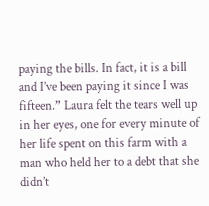paying the bills. In fact, it is a bill and I’ve been paying it since I was fifteen.” Laura felt the tears well up in her eyes, one for every minute of her life spent on this farm with a man who held her to a debt that she didn’t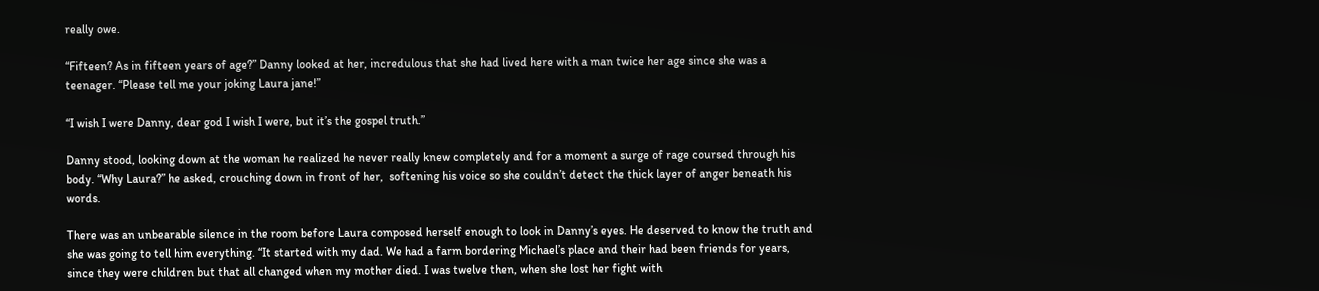really owe.

“Fifteen? As in fifteen years of age?” Danny looked at her, incredulous that she had lived here with a man twice her age since she was a teenager. “Please tell me your joking Laura jane!”

“I wish I were Danny, dear god I wish I were, but it’s the gospel truth.”

Danny stood, looking down at the woman he realized he never really knew completely and for a moment a surge of rage coursed through his body. “Why Laura?” he asked, crouching down in front of her,  softening his voice so she couldn’t detect the thick layer of anger beneath his words.

There was an unbearable silence in the room before Laura composed herself enough to look in Danny’s eyes. He deserved to know the truth and she was going to tell him everything. “It started with my dad. We had a farm bordering Michael’s place and their had been friends for years, since they were children but that all changed when my mother died. I was twelve then, when she lost her fight with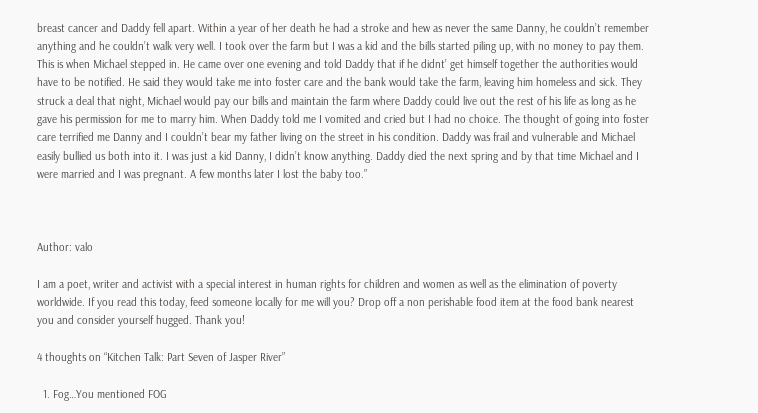breast cancer and Daddy fell apart. Within a year of her death he had a stroke and hew as never the same Danny, he couldn’t remember anything and he couldn’t walk very well. I took over the farm but I was a kid and the bills started piling up, with no money to pay them. This is when Michael stepped in. He came over one evening and told Daddy that if he didnt’ get himself together the authorities would have to be notified. He said they would take me into foster care and the bank would take the farm, leaving him homeless and sick. They struck a deal that night, Michael would pay our bills and maintain the farm where Daddy could live out the rest of his life as long as he gave his permission for me to marry him. When Daddy told me I vomited and cried but I had no choice. The thought of going into foster care terrified me Danny and I couldn’t bear my father living on the street in his condition. Daddy was frail and vulnerable and Michael easily bullied us both into it. I was just a kid Danny, I didn’t know anything. Daddy died the next spring and by that time Michael and I were married and I was pregnant. A few months later I lost the baby too.”



Author: valo

I am a poet, writer and activist with a special interest in human rights for children and women as well as the elimination of poverty worldwide. If you read this today, feed someone locally for me will you? Drop off a non perishable food item at the food bank nearest you and consider yourself hugged. Thank you!

4 thoughts on “Kitchen Talk: Part Seven of Jasper River”

  1. Fog…You mentioned FOG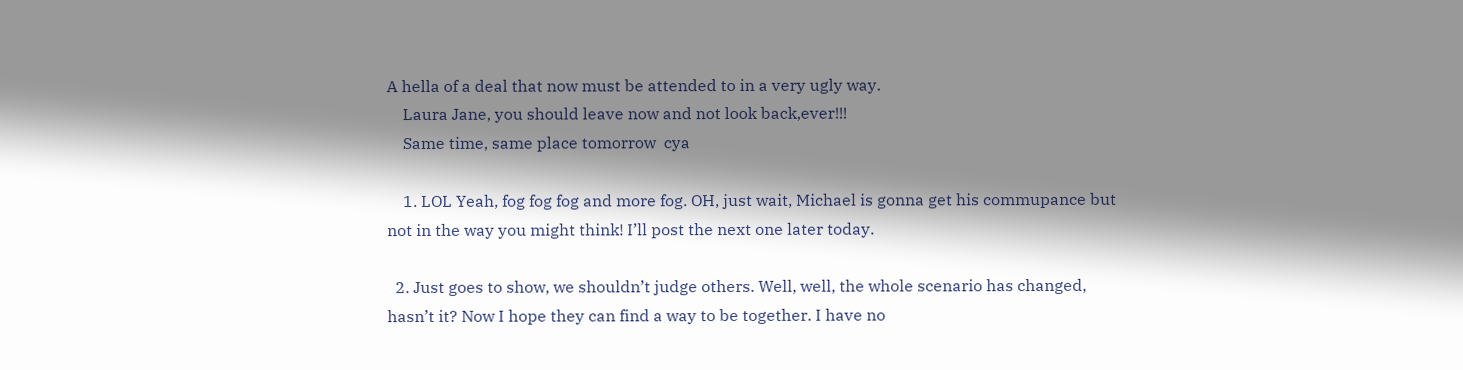A hella of a deal that now must be attended to in a very ugly way.
    Laura Jane, you should leave now and not look back,ever!!!
    Same time, same place tomorrow  cya

    1. LOL Yeah, fog fog fog and more fog. OH, just wait, Michael is gonna get his commupance but not in the way you might think! I’ll post the next one later today.

  2. Just goes to show, we shouldn’t judge others. Well, well, the whole scenario has changed, hasn’t it? Now I hope they can find a way to be together. I have no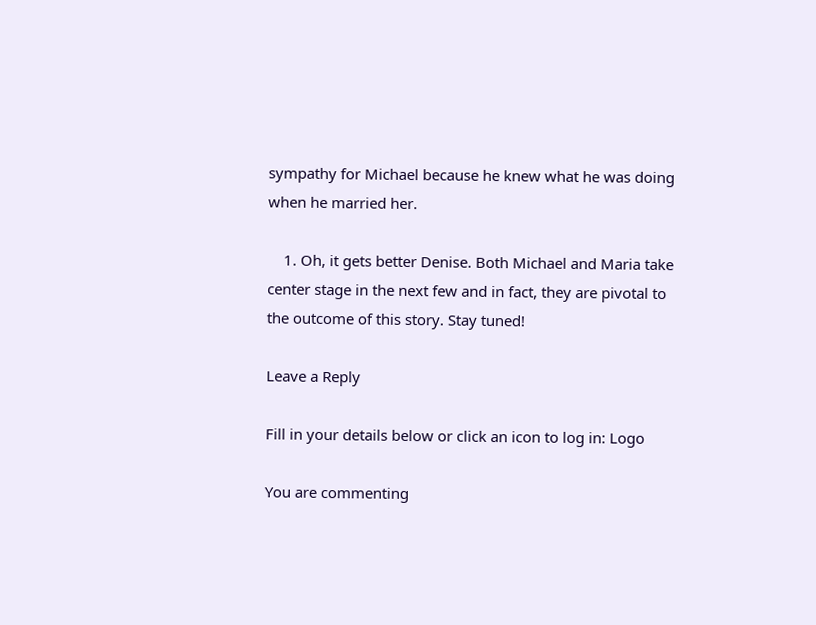sympathy for Michael because he knew what he was doing when he married her.

    1. Oh, it gets better Denise. Both Michael and Maria take center stage in the next few and in fact, they are pivotal to the outcome of this story. Stay tuned!

Leave a Reply

Fill in your details below or click an icon to log in: Logo

You are commenting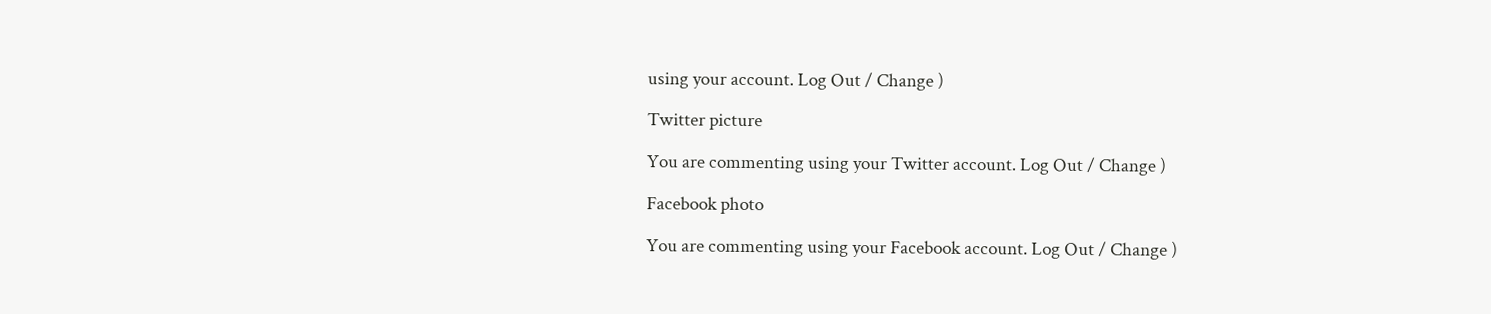using your account. Log Out / Change )

Twitter picture

You are commenting using your Twitter account. Log Out / Change )

Facebook photo

You are commenting using your Facebook account. Log Out / Change )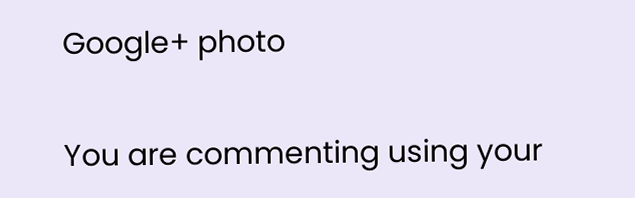Google+ photo

You are commenting using your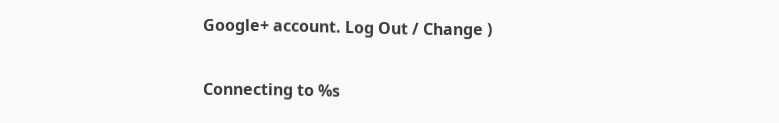Google+ account. Log Out / Change )

Connecting to %s